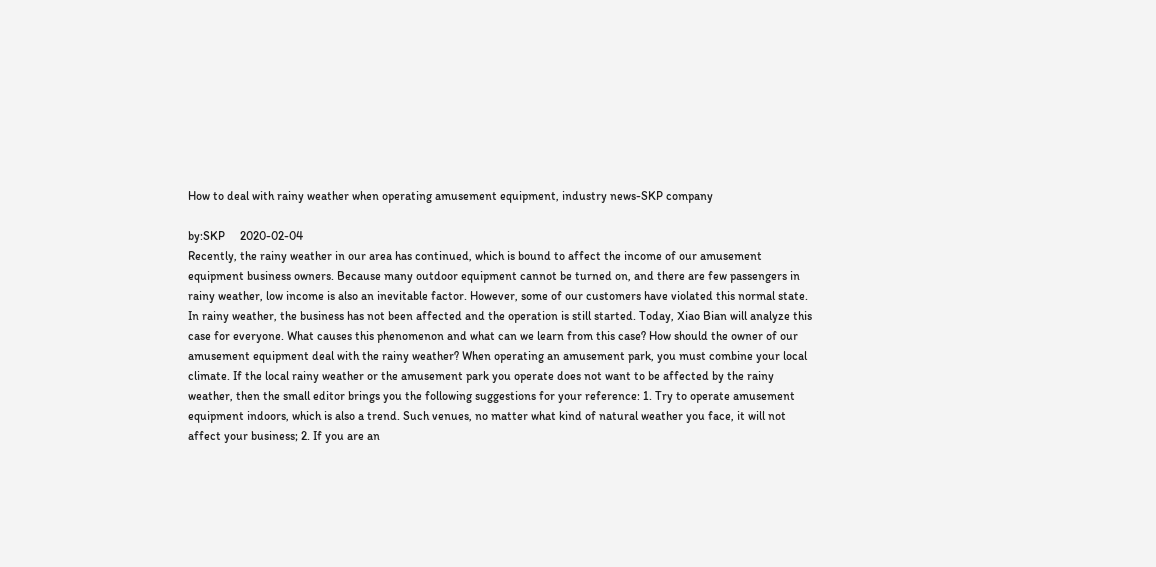How to deal with rainy weather when operating amusement equipment, industry news-SKP company

by:SKP     2020-02-04
Recently, the rainy weather in our area has continued, which is bound to affect the income of our amusement equipment business owners. Because many outdoor equipment cannot be turned on, and there are few passengers in rainy weather, low income is also an inevitable factor. However, some of our customers have violated this normal state. In rainy weather, the business has not been affected and the operation is still started. Today, Xiao Bian will analyze this case for everyone. What causes this phenomenon and what can we learn from this case? How should the owner of our amusement equipment deal with the rainy weather? When operating an amusement park, you must combine your local climate. If the local rainy weather or the amusement park you operate does not want to be affected by the rainy weather, then the small editor brings you the following suggestions for your reference: 1. Try to operate amusement equipment indoors, which is also a trend. Such venues, no matter what kind of natural weather you face, it will not affect your business; 2. If you are an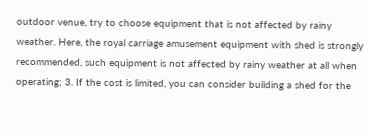outdoor venue, try to choose equipment that is not affected by rainy weather. Here, the royal carriage amusement equipment with shed is strongly recommended, such equipment is not affected by rainy weather at all when operating; 3. If the cost is limited, you can consider building a shed for the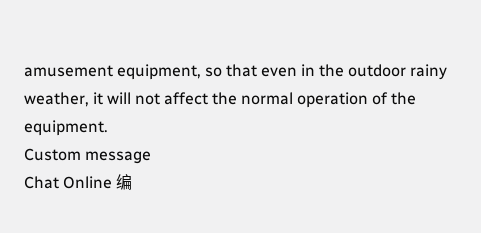amusement equipment, so that even in the outdoor rainy weather, it will not affect the normal operation of the equipment.
Custom message
Chat Online 编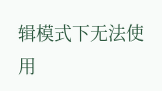辑模式下无法使用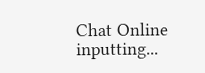Chat Online inputting...